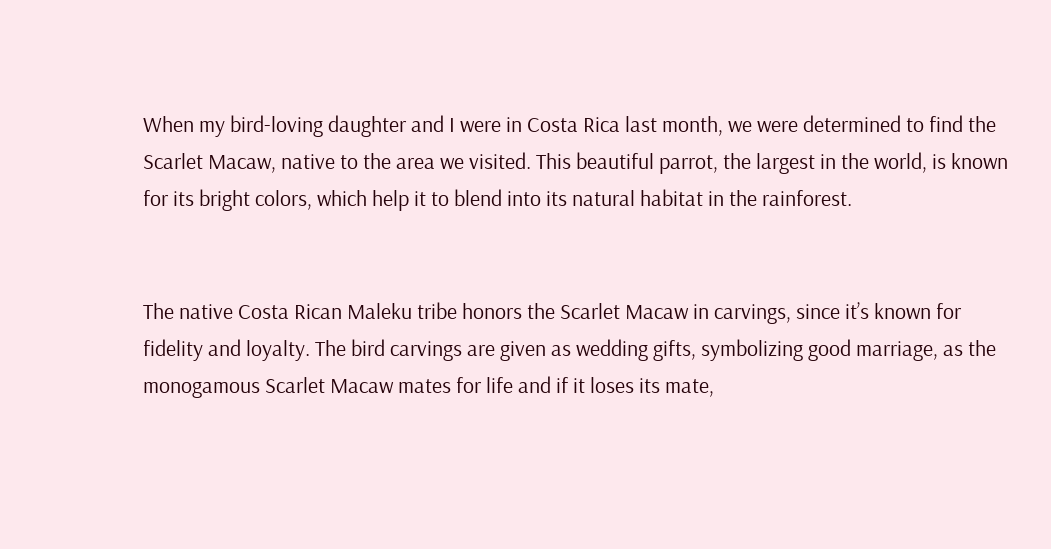When my bird-loving daughter and I were in Costa Rica last month, we were determined to find the Scarlet Macaw, native to the area we visited. This beautiful parrot, the largest in the world, is known for its bright colors, which help it to blend into its natural habitat in the rainforest.


The native Costa Rican Maleku tribe honors the Scarlet Macaw in carvings, since it’s known for fidelity and loyalty. The bird carvings are given as wedding gifts, symbolizing good marriage, as the monogamous Scarlet Macaw mates for life and if it loses its mate,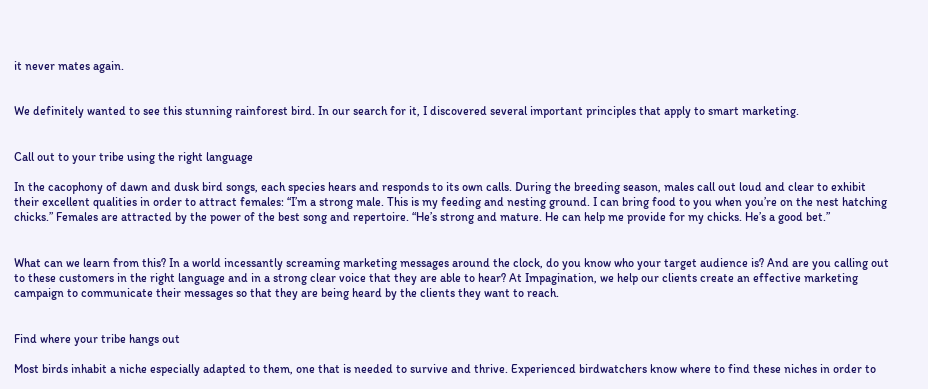it never mates again.


We definitely wanted to see this stunning rainforest bird. In our search for it, I discovered several important principles that apply to smart marketing.


Call out to your tribe using the right language

In the cacophony of dawn and dusk bird songs, each species hears and responds to its own calls. During the breeding season, males call out loud and clear to exhibit their excellent qualities in order to attract females: “I’m a strong male. This is my feeding and nesting ground. I can bring food to you when you’re on the nest hatching chicks.” Females are attracted by the power of the best song and repertoire. “He’s strong and mature. He can help me provide for my chicks. He’s a good bet.”


What can we learn from this? In a world incessantly screaming marketing messages around the clock, do you know who your target audience is? And are you calling out to these customers in the right language and in a strong clear voice that they are able to hear? At Impagination, we help our clients create an effective marketing campaign to communicate their messages so that they are being heard by the clients they want to reach.


Find where your tribe hangs out

Most birds inhabit a niche especially adapted to them, one that is needed to survive and thrive. Experienced birdwatchers know where to find these niches in order to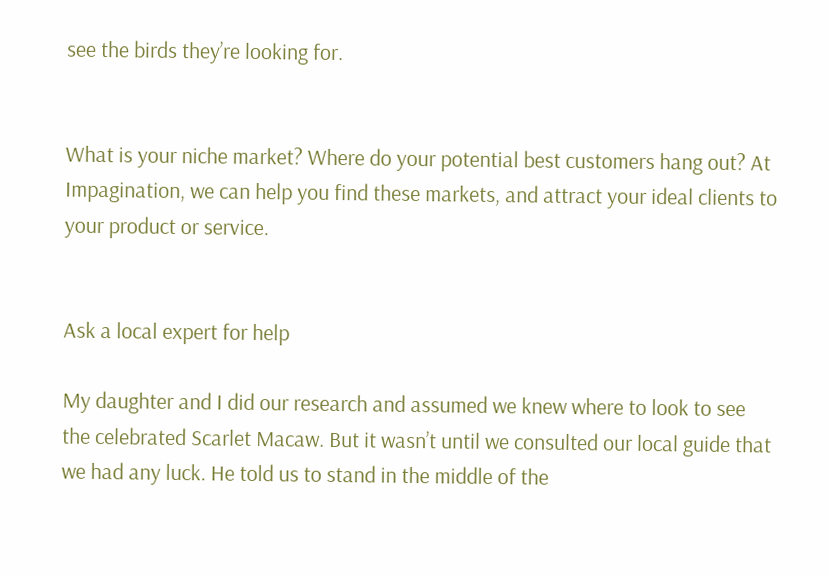see the birds they’re looking for.


What is your niche market? Where do your potential best customers hang out? At Impagination, we can help you find these markets, and attract your ideal clients to your product or service.


Ask a local expert for help

My daughter and I did our research and assumed we knew where to look to see the celebrated Scarlet Macaw. But it wasn’t until we consulted our local guide that we had any luck. He told us to stand in the middle of the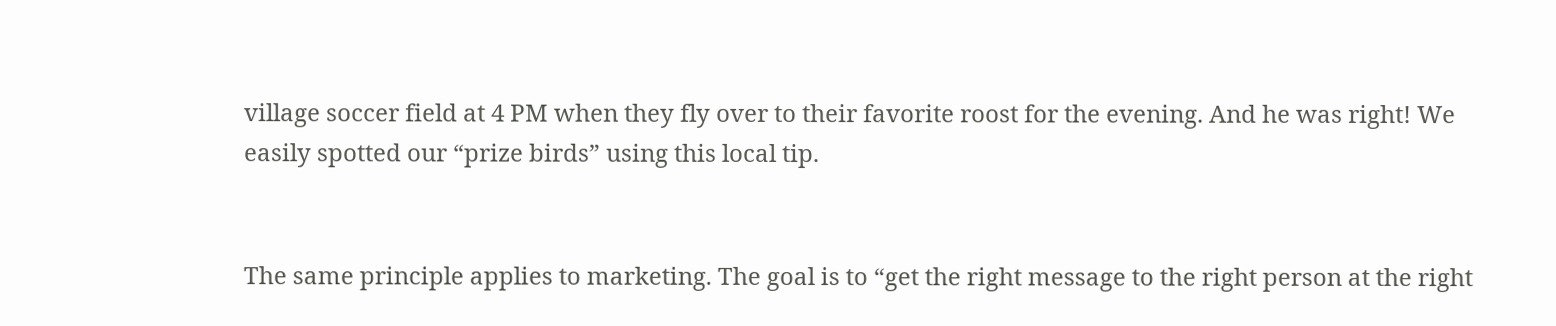village soccer field at 4 PM when they fly over to their favorite roost for the evening. And he was right! We easily spotted our “prize birds” using this local tip.


The same principle applies to marketing. The goal is to “get the right message to the right person at the right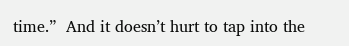time.”  And it doesn’t hurt to tap into the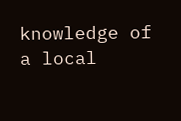knowledge of a local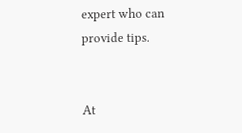expert who can provide tips.


At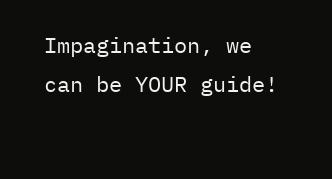Impagination, we can be YOUR guide!